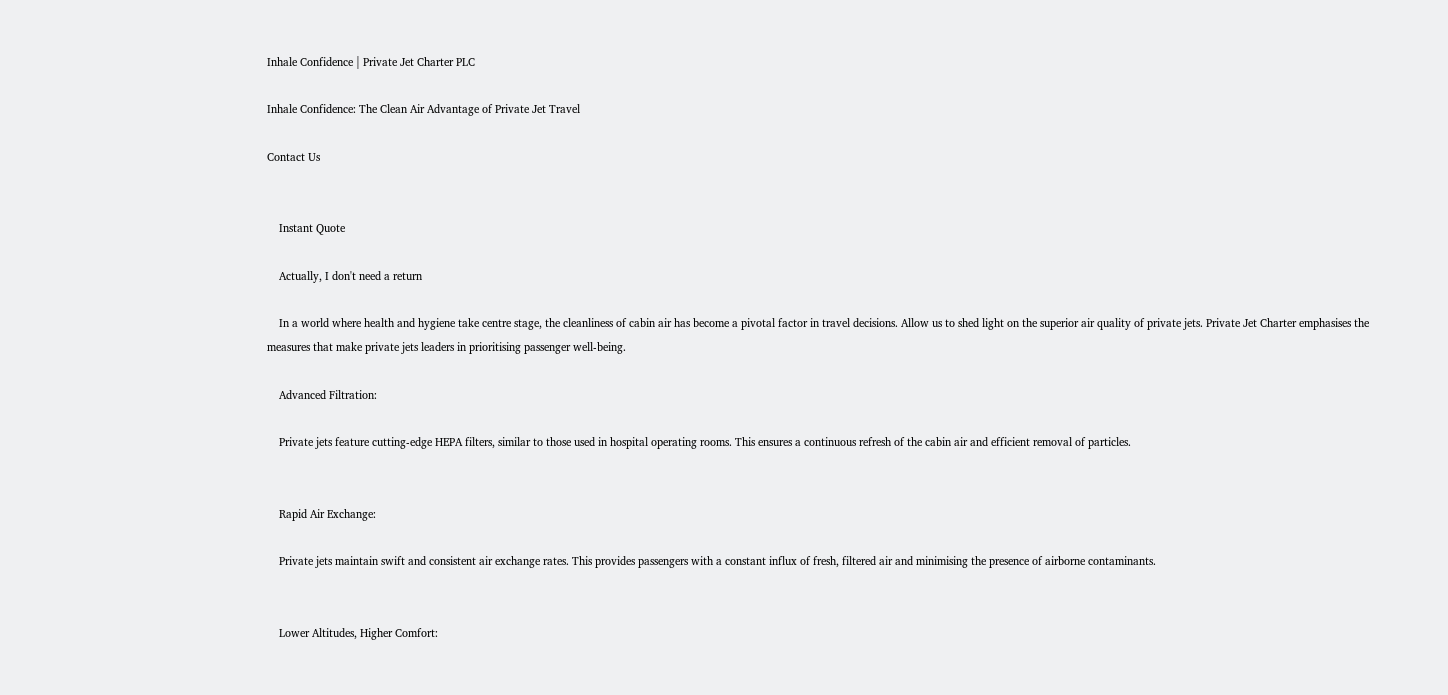Inhale Confidence | Private Jet Charter PLC

Inhale Confidence: The Clean Air Advantage of Private Jet Travel

Contact Us


    Instant Quote

    Actually, I don't need a return

    In a world where health and hygiene take centre stage, the cleanliness of cabin air has become a pivotal factor in travel decisions. Allow us to shed light on the superior air quality of private jets. Private Jet Charter emphasises the measures that make private jets leaders in prioritising passenger well-being.

    Advanced Filtration:

    Private jets feature cutting-edge HEPA filters, similar to those used in hospital operating rooms. This ensures a continuous refresh of the cabin air and efficient removal of particles.


    Rapid Air Exchange:

    Private jets maintain swift and consistent air exchange rates. This provides passengers with a constant influx of fresh, filtered air and minimising the presence of airborne contaminants.


    Lower Altitudes, Higher Comfort: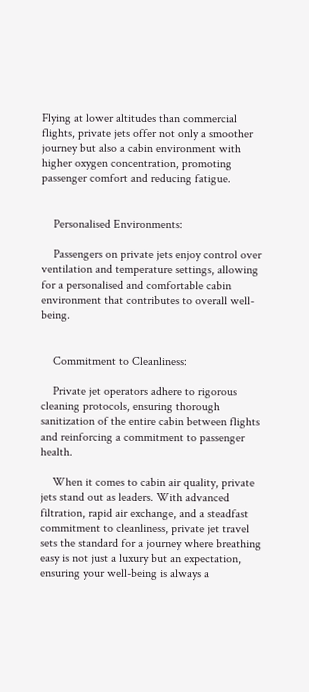Flying at lower altitudes than commercial flights, private jets offer not only a smoother journey but also a cabin environment with higher oxygen concentration, promoting passenger comfort and reducing fatigue.


    Personalised Environments:

    Passengers on private jets enjoy control over ventilation and temperature settings, allowing for a personalised and comfortable cabin environment that contributes to overall well-being.


    Commitment to Cleanliness:

    Private jet operators adhere to rigorous cleaning protocols, ensuring thorough sanitization of the entire cabin between flights and reinforcing a commitment to passenger health.

    When it comes to cabin air quality, private jets stand out as leaders. With advanced filtration, rapid air exchange, and a steadfast commitment to cleanliness, private jet travel sets the standard for a journey where breathing easy is not just a luxury but an expectation, ensuring your well-being is always a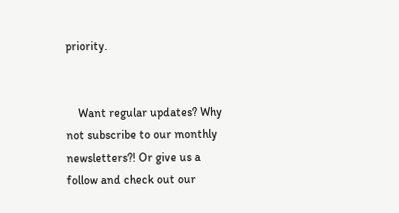priority.


    Want regular updates? Why not subscribe to our monthly newsletters?! Or give us a follow and check out our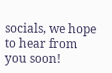socials, we hope to hear from you soon!